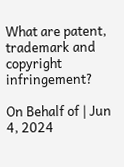What are patent, trademark and copyright infringement?

On Behalf of | Jun 4, 2024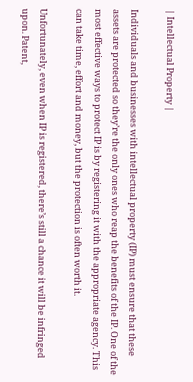| Intellectual Property |

Individuals and businesses with intellectual property (IP) must ensure that these assets are protected so they’re the only ones who reap the benefits of the IP. One of the most effective ways to protect IP is by registering it with the appropriate agency. This can take time, effort and money, but the protection is often worth it.

Unfortunately, even when IP is registered, there’s still a chance it will be infringed upon. Patent,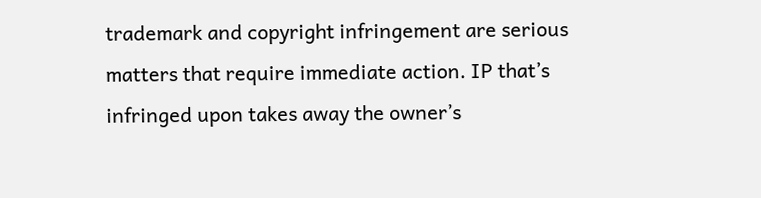trademark and copyright infringement are serious matters that require immediate action. IP that’s infringed upon takes away the owner’s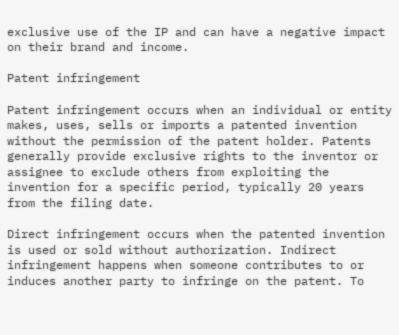exclusive use of the IP and can have a negative impact on their brand and income.

Patent infringement

Patent infringement occurs when an individual or entity makes, uses, sells or imports a patented invention without the permission of the patent holder. Patents generally provide exclusive rights to the inventor or assignee to exclude others from exploiting the invention for a specific period, typically 20 years from the filing date.

Direct infringement occurs when the patented invention is used or sold without authorization. Indirect infringement happens when someone contributes to or induces another party to infringe on the patent. To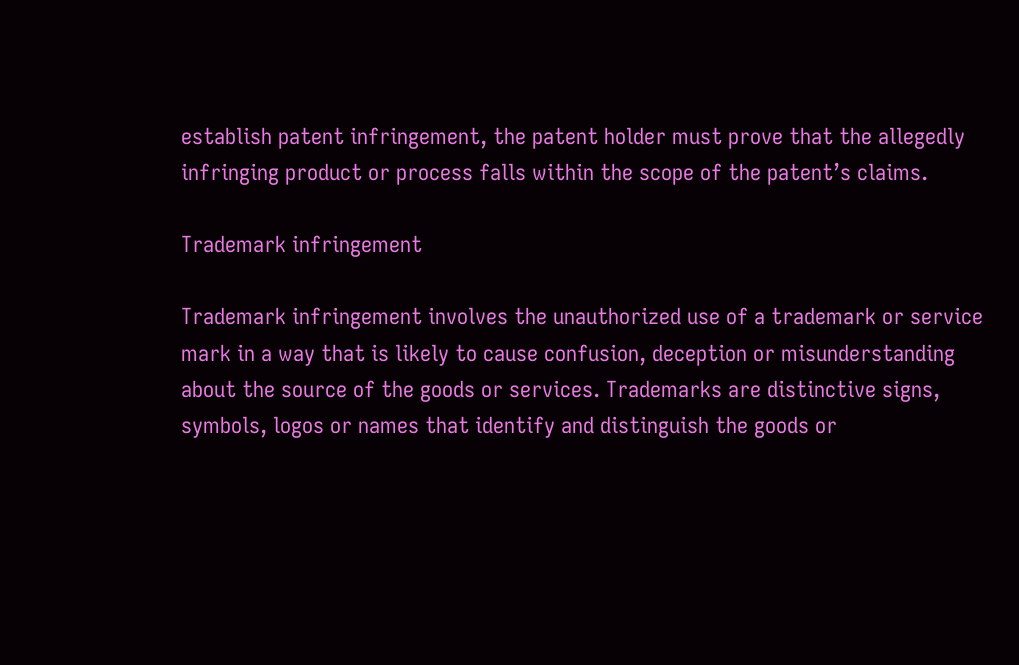establish patent infringement, the patent holder must prove that the allegedly infringing product or process falls within the scope of the patent’s claims.

Trademark infringement

Trademark infringement involves the unauthorized use of a trademark or service mark in a way that is likely to cause confusion, deception or misunderstanding about the source of the goods or services. Trademarks are distinctive signs, symbols, logos or names that identify and distinguish the goods or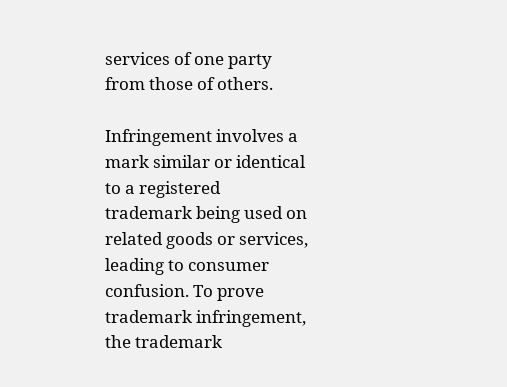services of one party from those of others.

Infringement involves a mark similar or identical to a registered trademark being used on related goods or services, leading to consumer confusion. To prove trademark infringement, the trademark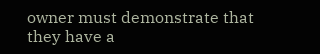owner must demonstrate that they have a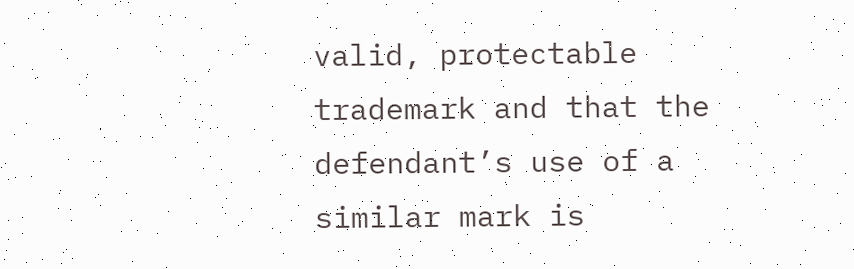valid, protectable trademark and that the defendant’s use of a similar mark is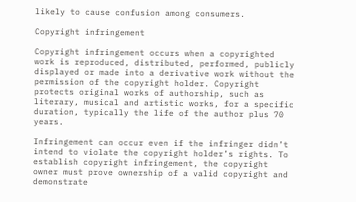likely to cause confusion among consumers.

Copyright infringement

Copyright infringement occurs when a copyrighted work is reproduced, distributed, performed, publicly displayed or made into a derivative work without the permission of the copyright holder. Copyright protects original works of authorship, such as literary, musical and artistic works, for a specific duration, typically the life of the author plus 70 years.

Infringement can occur even if the infringer didn’t intend to violate the copyright holder’s rights. To establish copyright infringement, the copyright owner must prove ownership of a valid copyright and demonstrate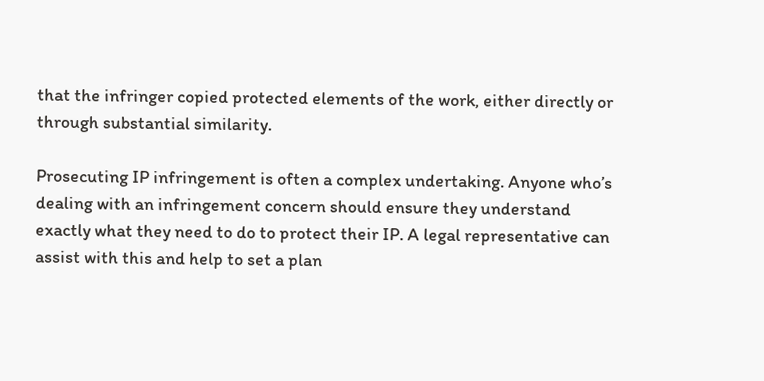that the infringer copied protected elements of the work, either directly or through substantial similarity.

Prosecuting IP infringement is often a complex undertaking. Anyone who’s dealing with an infringement concern should ensure they understand exactly what they need to do to protect their IP. A legal representative can assist with this and help to set a plan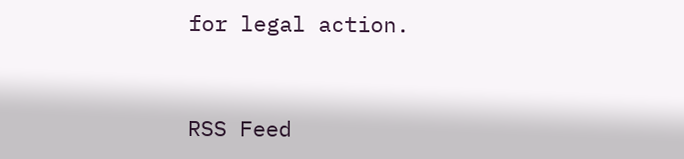for legal action.


RSS Feed